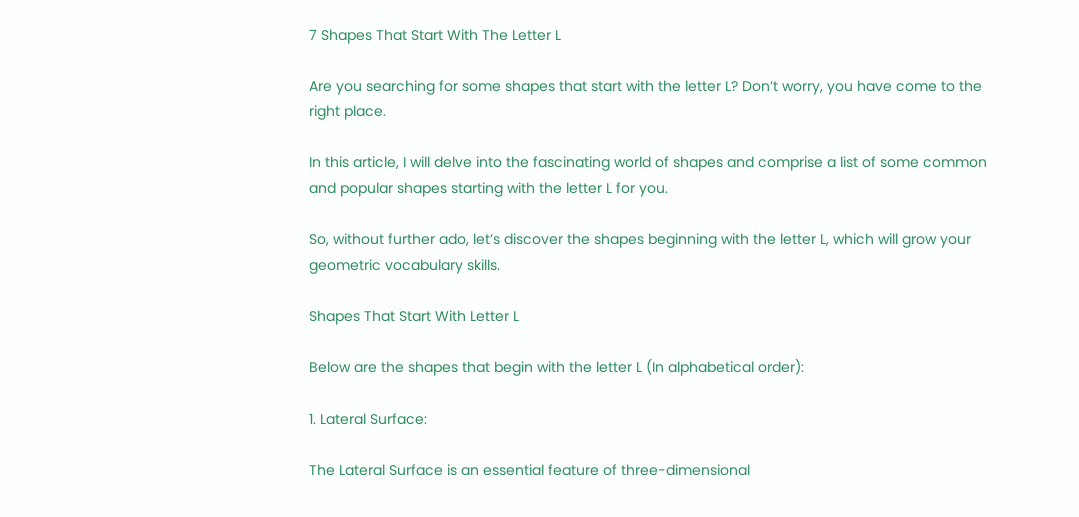7 Shapes That Start With The Letter L

Are you searching for some shapes that start with the letter L? Don’t worry, you have come to the right place.

In this article, I will delve into the fascinating world of shapes and comprise a list of some common and popular shapes starting with the letter L for you.

So, without further ado, let’s discover the shapes beginning with the letter L, which will grow your geometric vocabulary skills.

Shapes That Start With Letter L

Below are the shapes that begin with the letter L (In alphabetical order):

1. Lateral Surface:

The Lateral Surface is an essential feature of three-dimensional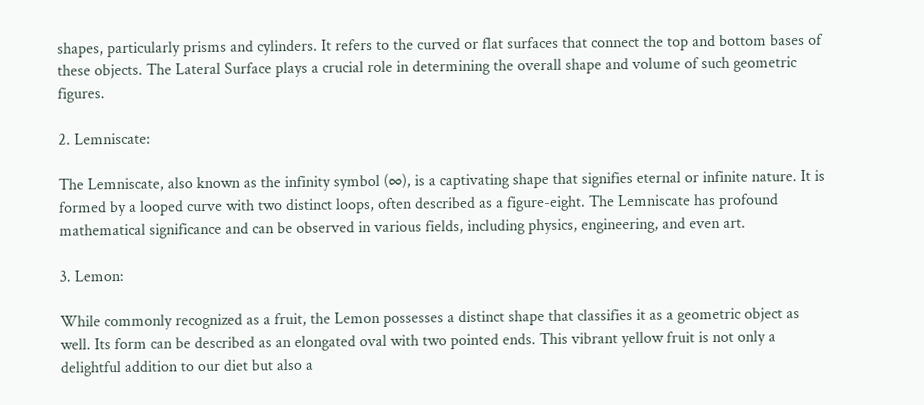shapes, particularly prisms and cylinders. It refers to the curved or flat surfaces that connect the top and bottom bases of these objects. The Lateral Surface plays a crucial role in determining the overall shape and volume of such geometric figures.

2. Lemniscate:

The Lemniscate, also known as the infinity symbol (∞), is a captivating shape that signifies eternal or infinite nature. It is formed by a looped curve with two distinct loops, often described as a figure-eight. The Lemniscate has profound mathematical significance and can be observed in various fields, including physics, engineering, and even art.

3. Lemon:

While commonly recognized as a fruit, the Lemon possesses a distinct shape that classifies it as a geometric object as well. Its form can be described as an elongated oval with two pointed ends. This vibrant yellow fruit is not only a delightful addition to our diet but also a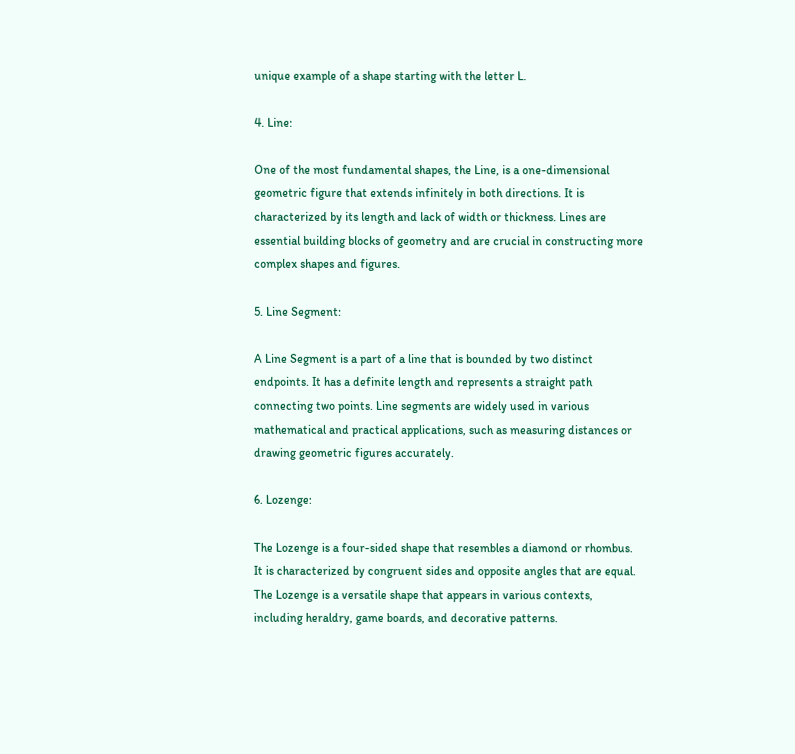unique example of a shape starting with the letter L.

4. Line:

One of the most fundamental shapes, the Line, is a one-dimensional geometric figure that extends infinitely in both directions. It is characterized by its length and lack of width or thickness. Lines are essential building blocks of geometry and are crucial in constructing more complex shapes and figures.

5. Line Segment:

A Line Segment is a part of a line that is bounded by two distinct endpoints. It has a definite length and represents a straight path connecting two points. Line segments are widely used in various mathematical and practical applications, such as measuring distances or drawing geometric figures accurately.

6. Lozenge:

The Lozenge is a four-sided shape that resembles a diamond or rhombus. It is characterized by congruent sides and opposite angles that are equal. The Lozenge is a versatile shape that appears in various contexts, including heraldry, game boards, and decorative patterns.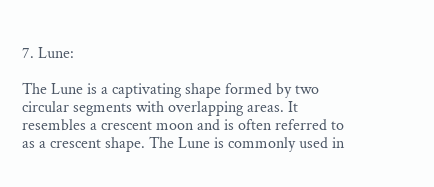7. Lune:

The Lune is a captivating shape formed by two circular segments with overlapping areas. It resembles a crescent moon and is often referred to as a crescent shape. The Lune is commonly used in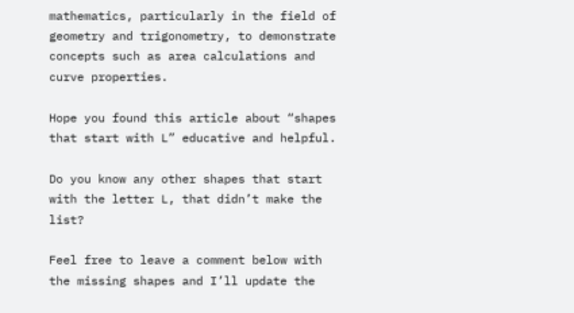mathematics, particularly in the field of geometry and trigonometry, to demonstrate concepts such as area calculations and curve properties.

Hope you found this article about “shapes that start with L” educative and helpful.

Do you know any other shapes that start with the letter L, that didn’t make the list?

Feel free to leave a comment below with the missing shapes and I’ll update the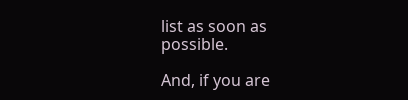list as soon as possible.

And, if you are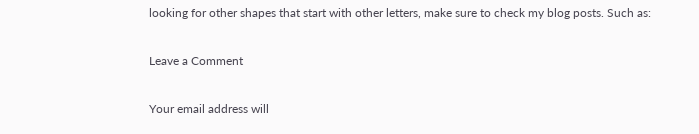looking for other shapes that start with other letters, make sure to check my blog posts. Such as:

Leave a Comment

Your email address will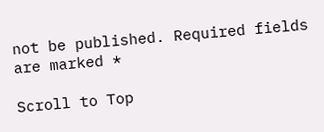not be published. Required fields are marked *

Scroll to Top